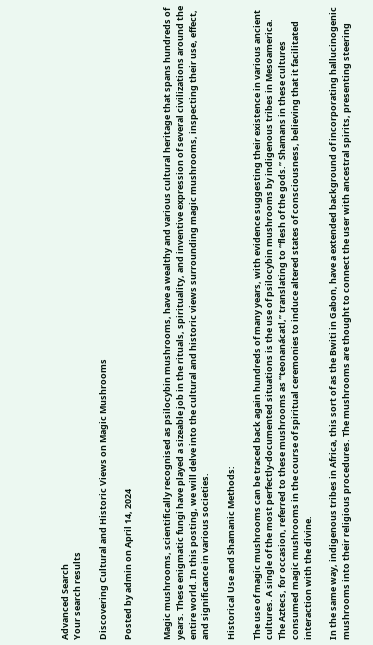Advanced Search
Your search results

Discovering Cultural and Historic Views on Magic Mushrooms

Posted by admin on April 14, 2024


Magic mushrooms, scientifically recognised as psilocybin mushrooms, have a wealthy and various cultural heritage that spans hundreds of years. These enigmatic fungi have played a sizeable job in the rituals, spirituality, and inventive expression of several civilizations around the entire world. In this posting, we will delve into the cultural and historic views surrounding magic mushrooms, inspecting their use, effect, and significance in various societies.

Historical Use and Shamanic Methods:

The use of magic mushrooms can be traced back again hundreds of many years, with evidence suggesting their existence in various ancient cultures. A single of the most perfectly-documented situations is the use of psilocybin mushrooms by indigenous tribes in Mesoamerica. The Aztecs, for occasion, referred to these mushrooms as “teonanácatl,” translating to “flesh of the gods.” Shamans in these cultures consumed magic mushrooms in the course of spiritual ceremonies to induce altered states of consciousness, believing that it facilitated interaction with the divine.

In the same way, indigenous tribes in Africa, this sort of as the Bwiti in Gabon, have a extended background of incorporating hallucinogenic mushrooms into their religious procedures. The mushrooms are thought to connect the user with ancestral spirits, presenting steering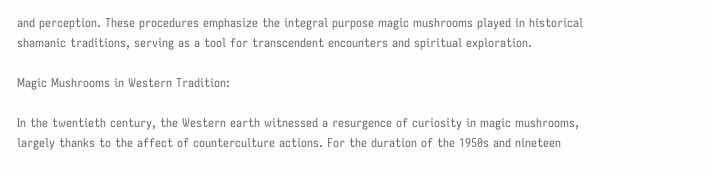and perception. These procedures emphasize the integral purpose magic mushrooms played in historical shamanic traditions, serving as a tool for transcendent encounters and spiritual exploration.

Magic Mushrooms in Western Tradition:

In the twentieth century, the Western earth witnessed a resurgence of curiosity in magic mushrooms, largely thanks to the affect of counterculture actions. For the duration of the 1950s and nineteen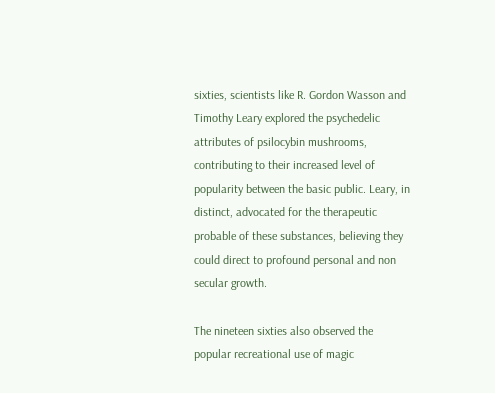sixties, scientists like R. Gordon Wasson and Timothy Leary explored the psychedelic attributes of psilocybin mushrooms, contributing to their increased level of popularity between the basic public. Leary, in distinct, advocated for the therapeutic probable of these substances, believing they could direct to profound personal and non secular growth.

The nineteen sixties also observed the popular recreational use of magic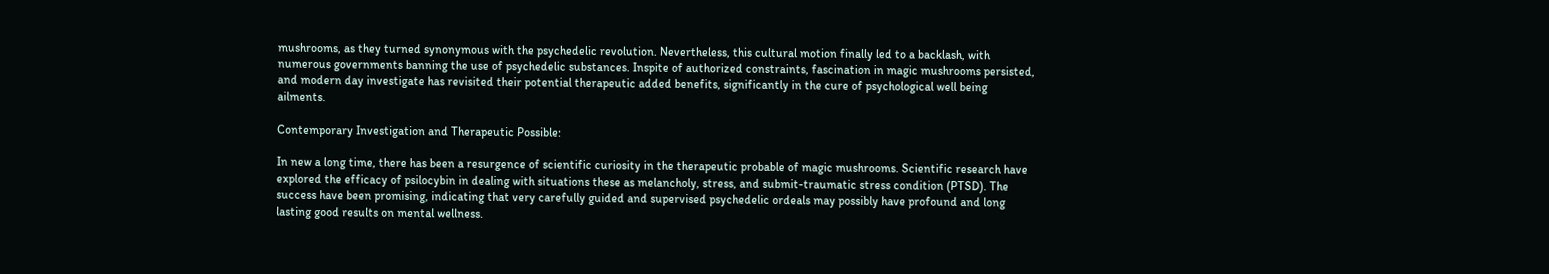mushrooms, as they turned synonymous with the psychedelic revolution. Nevertheless, this cultural motion finally led to a backlash, with numerous governments banning the use of psychedelic substances. Inspite of authorized constraints, fascination in magic mushrooms persisted, and modern day investigate has revisited their potential therapeutic added benefits, significantly in the cure of psychological well being ailments.

Contemporary Investigation and Therapeutic Possible:

In new a long time, there has been a resurgence of scientific curiosity in the therapeutic probable of magic mushrooms. Scientific research have explored the efficacy of psilocybin in dealing with situations these as melancholy, stress, and submit-traumatic stress condition (PTSD). The success have been promising, indicating that very carefully guided and supervised psychedelic ordeals may possibly have profound and long lasting good results on mental wellness.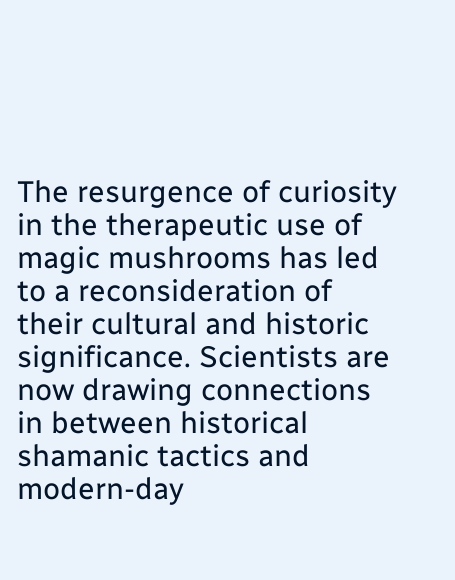The resurgence of curiosity in the therapeutic use of magic mushrooms has led to a reconsideration of their cultural and historic significance. Scientists are now drawing connections in between historical shamanic tactics and modern-day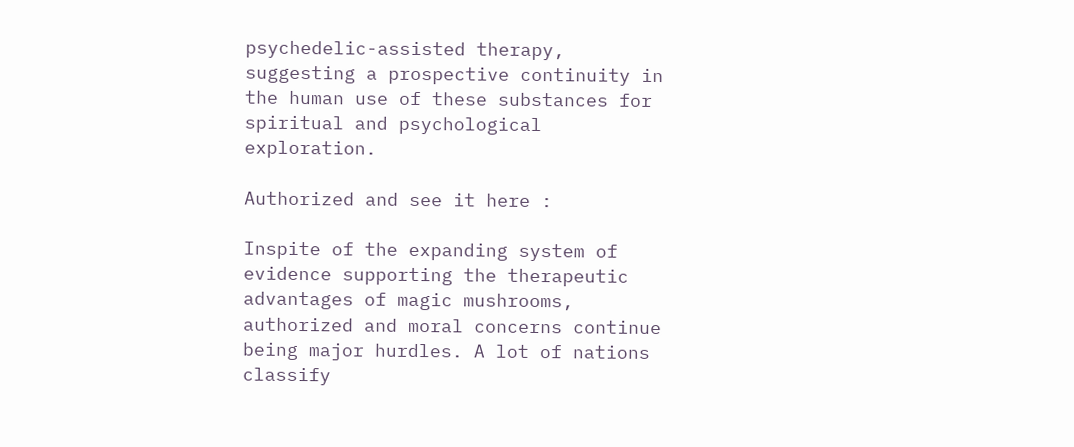psychedelic-assisted therapy, suggesting a prospective continuity in the human use of these substances for spiritual and psychological exploration.

Authorized and see it here :

Inspite of the expanding system of evidence supporting the therapeutic advantages of magic mushrooms, authorized and moral concerns continue being major hurdles. A lot of nations classify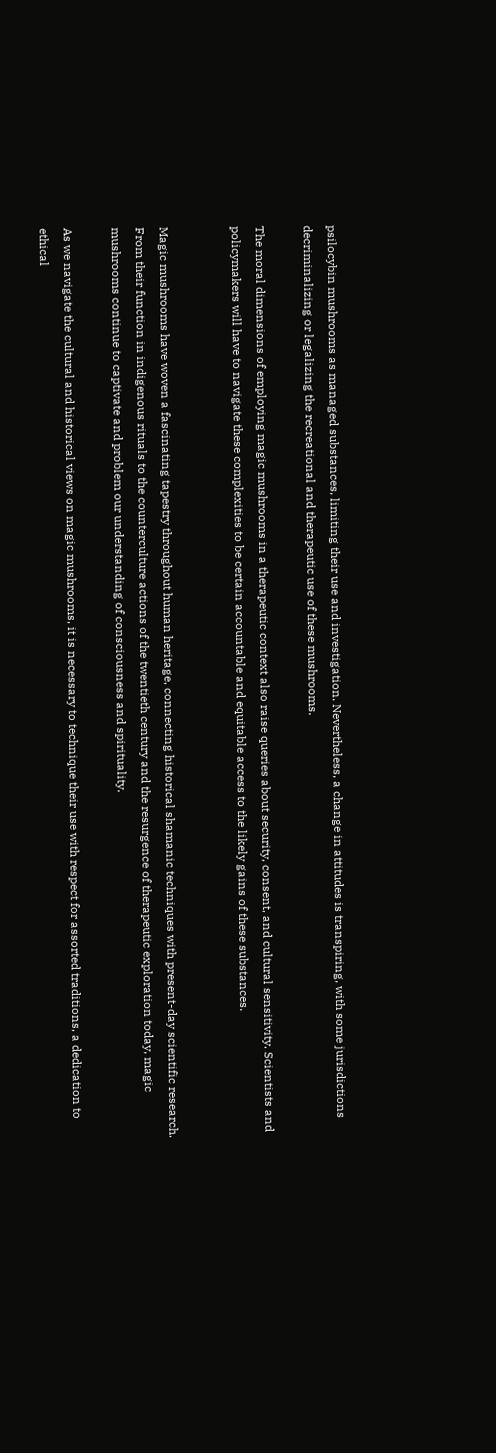psilocybin mushrooms as managed substances, limiting their use and investigation. Nevertheless, a change in attitudes is transpiring, with some jurisdictions decriminalizing or legalizing the recreational and therapeutic use of these mushrooms.

The moral dimensions of employing magic mushrooms in a therapeutic context also raise queries about security, consent, and cultural sensitivity. Scientists and policymakers will have to navigate these complexities to be certain accountable and equitable access to the likely gains of these substances.


Magic mushrooms have woven a fascinating tapestry throughout human heritage, connecting historical shamanic techniques with present-day scientific research. From their function in indigenous rituals to the counterculture actions of the twentieth century and the resurgence of therapeutic exploration today, magic mushrooms continue to captivate and problem our understanding of consciousness and spirituality.

As we navigate the cultural and historical views on magic mushrooms, it is necessary to technique their use with respect for assorted traditions, a dedication to ethical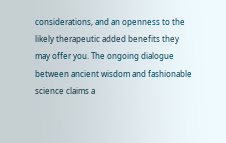considerations, and an openness to the likely therapeutic added benefits they may offer you. The ongoing dialogue between ancient wisdom and fashionable science claims a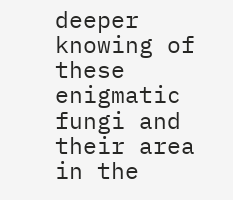deeper knowing of these enigmatic fungi and their area in the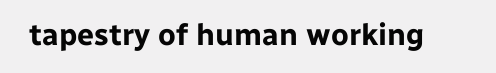tapestry of human working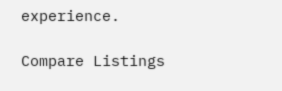experience.

Compare Listings